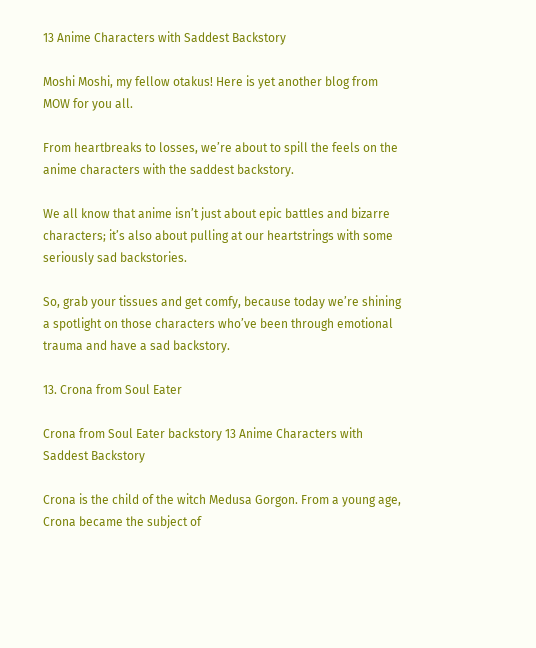13 Anime Characters with Saddest Backstory

Moshi Moshi, my fellow otakus! Here is yet another blog from MOW for you all.

From heartbreaks to losses, we’re about to spill the feels on the anime characters with the saddest backstory.

We all know that anime isn’t just about epic battles and bizarre characters; it’s also about pulling at our heartstrings with some seriously sad backstories.

So, grab your tissues and get comfy, because today we’re shining a spotlight on those characters who’ve been through emotional trauma and have a sad backstory.

13. Crona from Soul Eater

Crona from Soul Eater backstory 13 Anime Characters with Saddest Backstory

Crona is the child of the witch Medusa Gorgon. From a young age, Crona became the subject of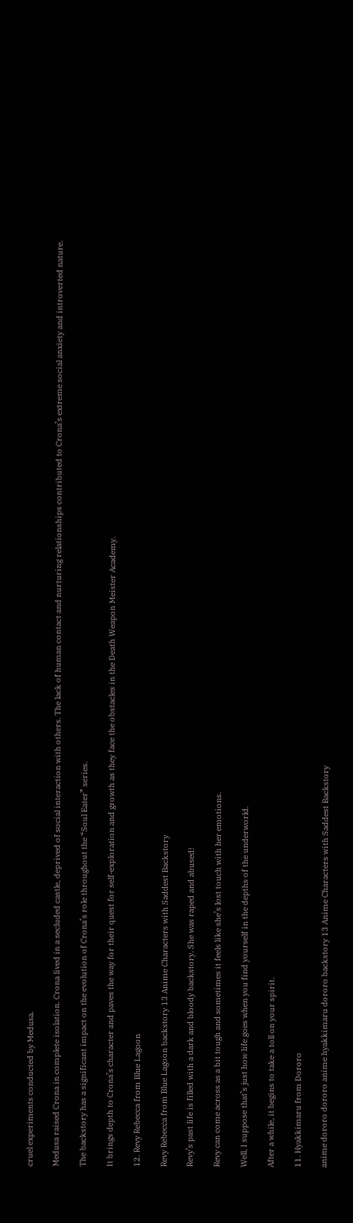cruel experiments conducted by Medusa.

Medusa raised Crona in complete isolation. Crona lived in a secluded castle, deprived of social interaction with others. The lack of human contact and nurturing relationships contributed to Crona’s extreme social anxiety and introverted nature.

The backstory has a significant impact on the evolution of Crona’s role throughout the “Soul Eater” series.

It brings depth to Crona’s character and paves the way for their quest for self-exploration and growth as they face the obstacles in the Death Weapon Meister Academy.

12. Revy Rebecca from Blue Lagoon

Revy Rebecca from Blue Lagoon backstory 13 Anime Characters with Saddest Backstory

Revy’s past life is filled with a dark and bloody backstory. She was raped and abused!

Revy can come across as a bit tough and sometimes it feels like she’s lost touch with her emotions.

Well, I suppose that’s just how life goes when you find yourself in the depths of the underworld.

After a while, it begins to take a toll on your spirit.

11. Hyakkimaru from Dororo

anime dororo dororo anime hyakkimaru dororo backstory 13 Anime Characters with Saddest Backstory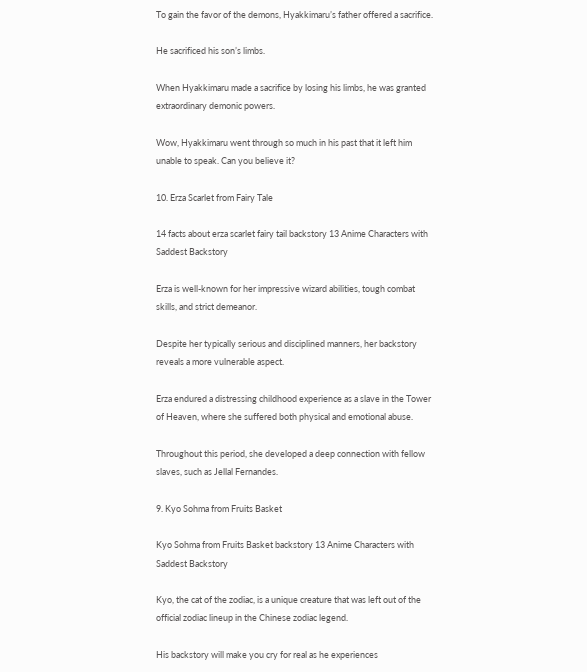To gain the favor of the demons, Hyakkimaru’s father offered a sacrifice.

He sacrificed his son’s limbs.

When Hyakkimaru made a sacrifice by losing his limbs, he was granted extraordinary demonic powers.

Wow, Hyakkimaru went through so much in his past that it left him unable to speak. Can you believe it?

10. Erza Scarlet from Fairy Tale

14 facts about erza scarlet fairy tail backstory 13 Anime Characters with Saddest Backstory

Erza is well-known for her impressive wizard abilities, tough combat skills, and strict demeanor.

Despite her typically serious and disciplined manners, her backstory reveals a more vulnerable aspect.

Erza endured a distressing childhood experience as a slave in the Tower of Heaven, where she suffered both physical and emotional abuse.

Throughout this period, she developed a deep connection with fellow slaves, such as Jellal Fernandes.

9. Kyo Sohma from Fruits Basket

Kyo Sohma from Fruits Basket backstory 13 Anime Characters with Saddest Backstory

Kyo, the cat of the zodiac, is a unique creature that was left out of the official zodiac lineup in the Chinese zodiac legend.

His backstory will make you cry for real as he experiences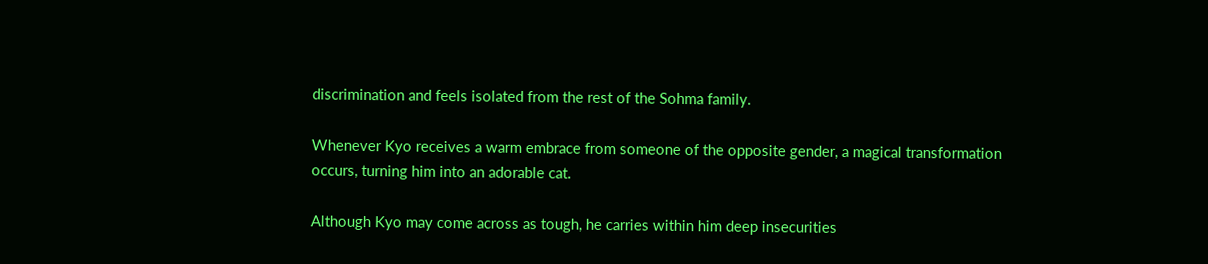discrimination and feels isolated from the rest of the Sohma family.

Whenever Kyo receives a warm embrace from someone of the opposite gender, a magical transformation occurs, turning him into an adorable cat.

Although Kyo may come across as tough, he carries within him deep insecurities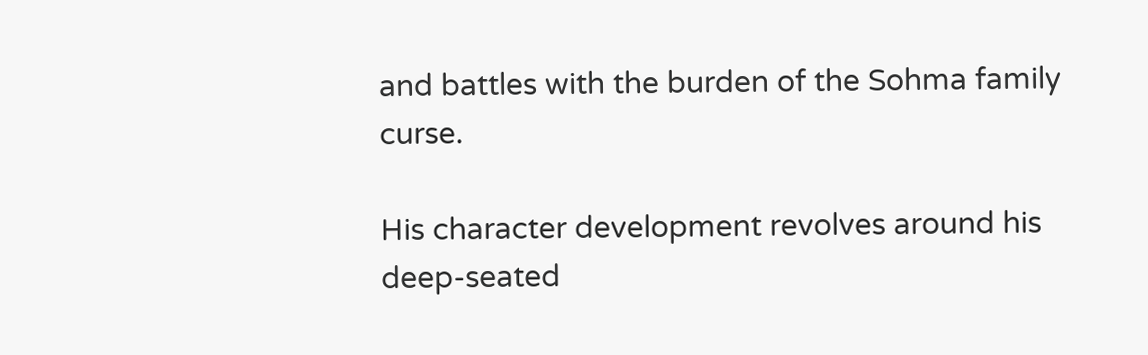and battles with the burden of the Sohma family curse.

His character development revolves around his deep-seated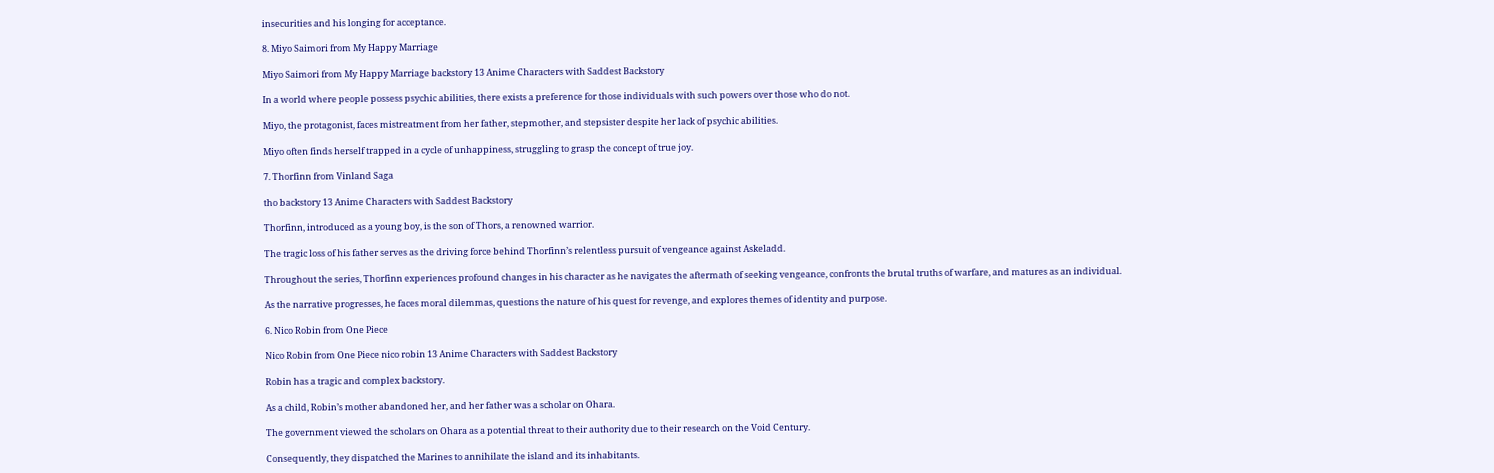insecurities and his longing for acceptance.

8. Miyo Saimori from My Happy Marriage

Miyo Saimori from My Happy Marriage backstory 13 Anime Characters with Saddest Backstory

In a world where people possess psychic abilities, there exists a preference for those individuals with such powers over those who do not.

Miyo, the protagonist, faces mistreatment from her father, stepmother, and stepsister despite her lack of psychic abilities.

Miyo often finds herself trapped in a cycle of unhappiness, struggling to grasp the concept of true joy.

7. Thorfinn from Vinland Saga

tho backstory 13 Anime Characters with Saddest Backstory

Thorfinn, introduced as a young boy, is the son of Thors, a renowned warrior.

The tragic loss of his father serves as the driving force behind Thorfinn’s relentless pursuit of vengeance against Askeladd.

Throughout the series, Thorfinn experiences profound changes in his character as he navigates the aftermath of seeking vengeance, confronts the brutal truths of warfare, and matures as an individual.

As the narrative progresses, he faces moral dilemmas, questions the nature of his quest for revenge, and explores themes of identity and purpose.

6. Nico Robin from One Piece

Nico Robin from One Piece nico robin 13 Anime Characters with Saddest Backstory

Robin has a tragic and complex backstory.

As a child, Robin’s mother abandoned her, and her father was a scholar on Ohara.

The government viewed the scholars on Ohara as a potential threat to their authority due to their research on the Void Century.

Consequently, they dispatched the Marines to annihilate the island and its inhabitants.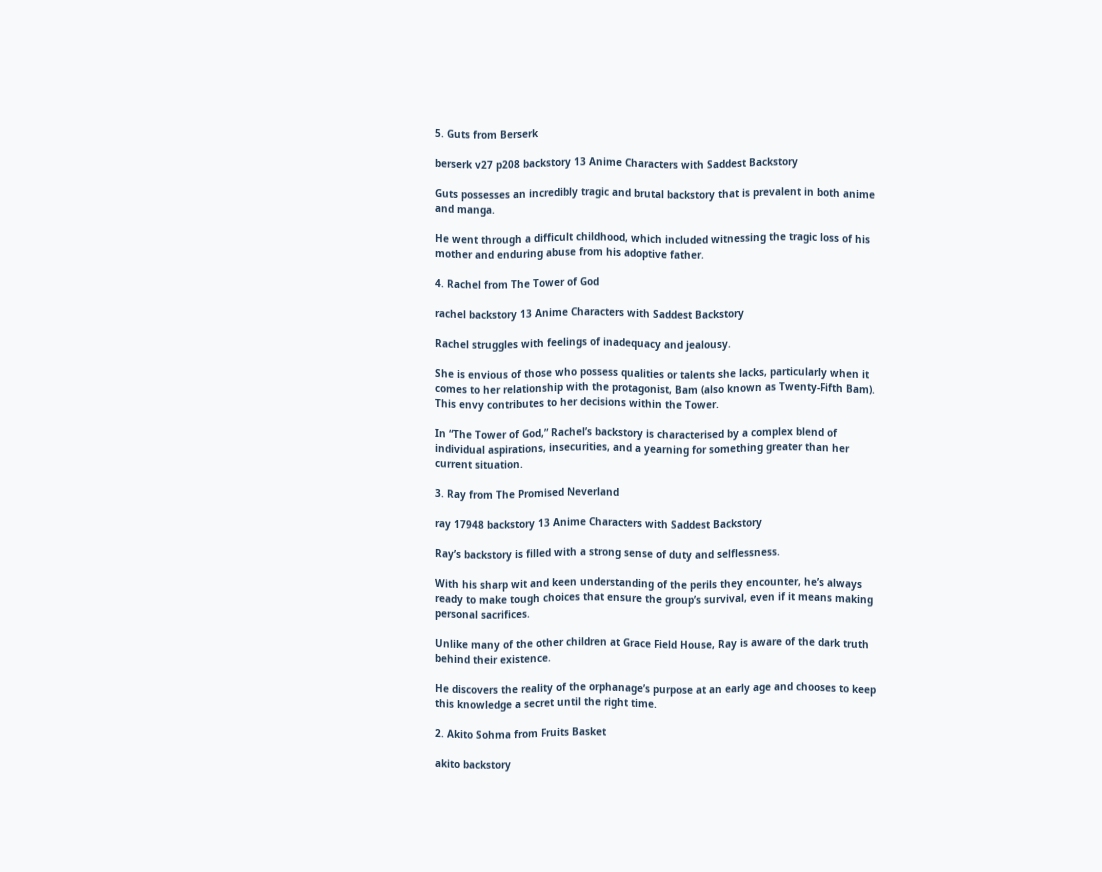5. Guts from Berserk

berserk v27 p208 backstory 13 Anime Characters with Saddest Backstory

Guts possesses an incredibly tragic and brutal backstory that is prevalent in both anime and manga.

He went through a difficult childhood, which included witnessing the tragic loss of his mother and enduring abuse from his adoptive father.

4. Rachel from The Tower of God

rachel backstory 13 Anime Characters with Saddest Backstory

Rachel struggles with feelings of inadequacy and jealousy.

She is envious of those who possess qualities or talents she lacks, particularly when it comes to her relationship with the protagonist, Bam (also known as Twenty-Fifth Bam). This envy contributes to her decisions within the Tower.

In “The Tower of God,” Rachel’s backstory is characterised by a complex blend of individual aspirations, insecurities, and a yearning for something greater than her current situation.

3. Ray from The Promised Neverland

ray 17948 backstory 13 Anime Characters with Saddest Backstory

Ray’s backstory is filled with a strong sense of duty and selflessness.

With his sharp wit and keen understanding of the perils they encounter, he’s always ready to make tough choices that ensure the group’s survival, even if it means making personal sacrifices.

Unlike many of the other children at Grace Field House, Ray is aware of the dark truth behind their existence.

He discovers the reality of the orphanage’s purpose at an early age and chooses to keep this knowledge a secret until the right time.

2. Akito Sohma from Fruits Basket

akito backstory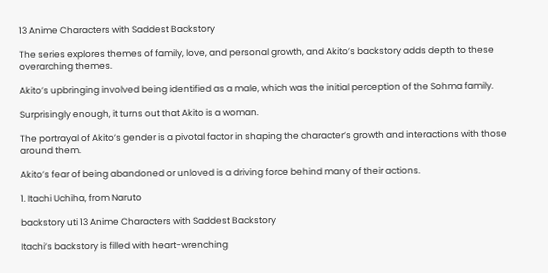13 Anime Characters with Saddest Backstory

The series explores themes of family, love, and personal growth, and Akito’s backstory adds depth to these overarching themes.

Akito’s upbringing involved being identified as a male, which was the initial perception of the Sohma family.

Surprisingly enough, it turns out that Akito is a woman.

The portrayal of Akito’s gender is a pivotal factor in shaping the character’s growth and interactions with those around them.

Akito’s fear of being abandoned or unloved is a driving force behind many of their actions.

1. Itachi Uchiha, from Naruto

backstory uti 13 Anime Characters with Saddest Backstory

Itachi’s backstory is filled with heart-wrenching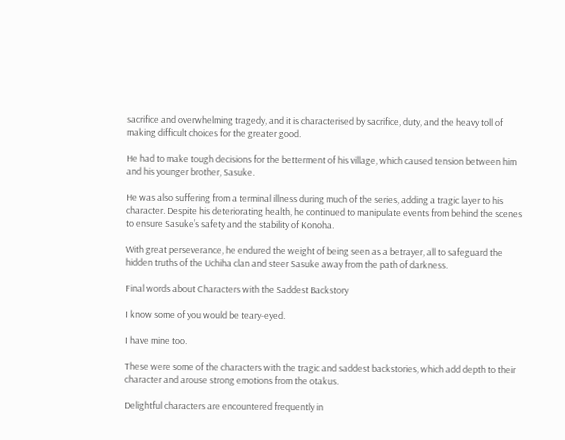sacrifice and overwhelming tragedy, and it is characterised by sacrifice, duty, and the heavy toll of making difficult choices for the greater good.

He had to make tough decisions for the betterment of his village, which caused tension between him and his younger brother, Sasuke.

He was also suffering from a terminal illness during much of the series, adding a tragic layer to his character. Despite his deteriorating health, he continued to manipulate events from behind the scenes to ensure Sasuke’s safety and the stability of Konoha.

With great perseverance, he endured the weight of being seen as a betrayer, all to safeguard the hidden truths of the Uchiha clan and steer Sasuke away from the path of darkness.

Final words about Characters with the Saddest Backstory

I know some of you would be teary-eyed.

I have mine too.

These were some of the characters with the tragic and saddest backstories, which add depth to their character and arouse strong emotions from the otakus.

Delightful characters are encountered frequently in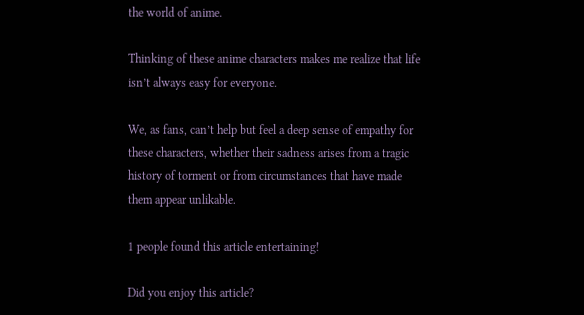the world of anime.

Thinking of these anime characters makes me realize that life isn’t always easy for everyone.

We, as fans, can’t help but feel a deep sense of empathy for these characters, whether their sadness arises from a tragic history of torment or from circumstances that have made them appear unlikable.

1 people found this article entertaining!

Did you enjoy this article?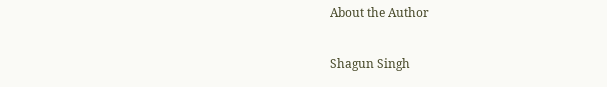About the Author

Shagun Singh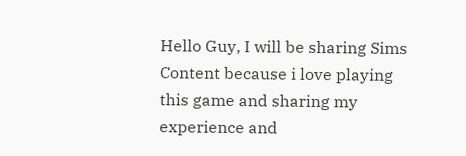Hello Guy, I will be sharing Sims Content because i love playing this game and sharing my experience and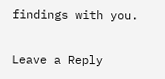findings with you.

Leave a Reply